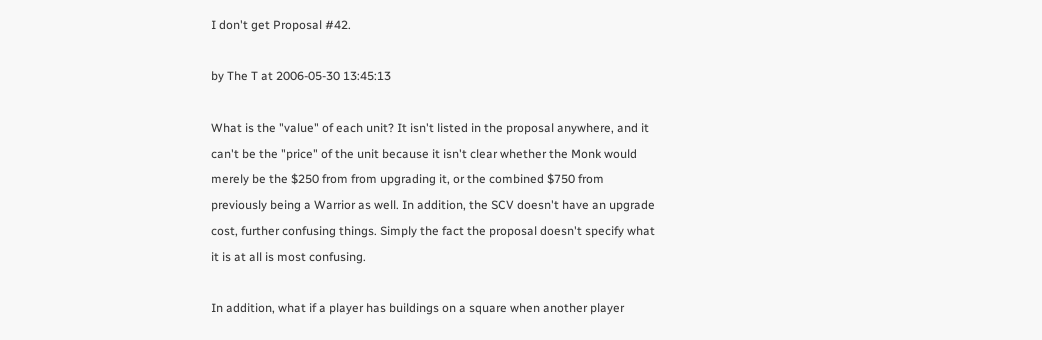I don't get Proposal #42.

by The T at 2006-05-30 13:45:13

What is the "value" of each unit? It isn't listed in the proposal anywhere, and it can't be the "price" of the unit because it isn't clear whether the Monk would merely be the $250 from from upgrading it, or the combined $750 from previously being a Warrior as well. In addition, the SCV doesn't have an upgrade cost, further confusing things. Simply the fact the proposal doesn't specify what it is at all is most confusing.

In addition, what if a player has buildings on a square when another player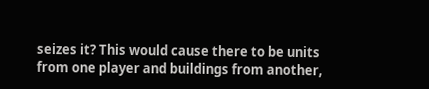seizes it? This would cause there to be units from one player and buildings from another,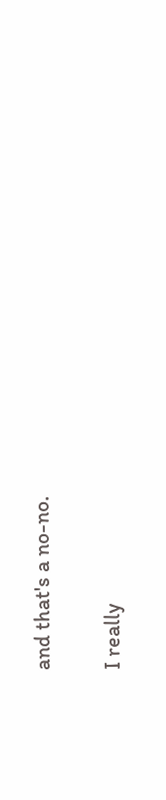and that's a no-no.

I really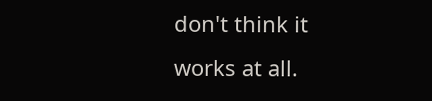don't think it works at all.